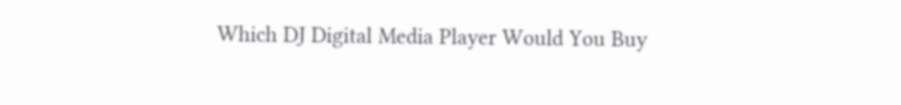Which DJ Digital Media Player Would You Buy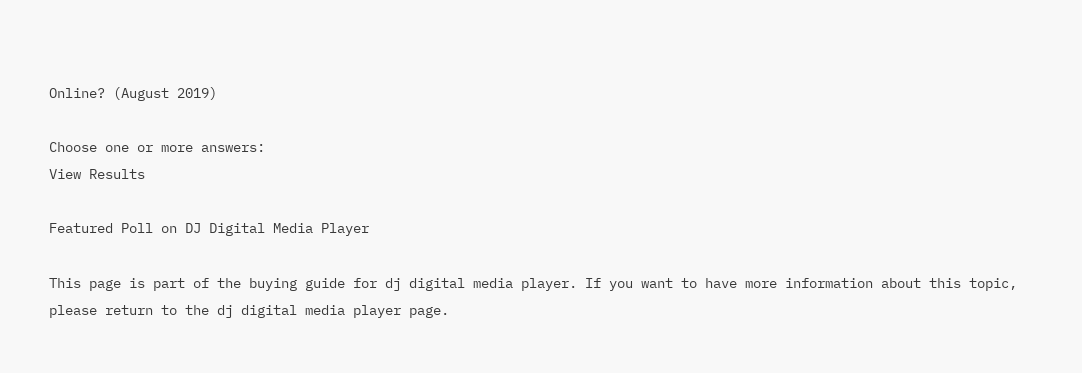Online? (August 2019)

Choose one or more answers:
View Results

Featured Poll on DJ Digital Media Player

This page is part of the buying guide for dj digital media player. If you want to have more information about this topic, please return to the dj digital media player page.